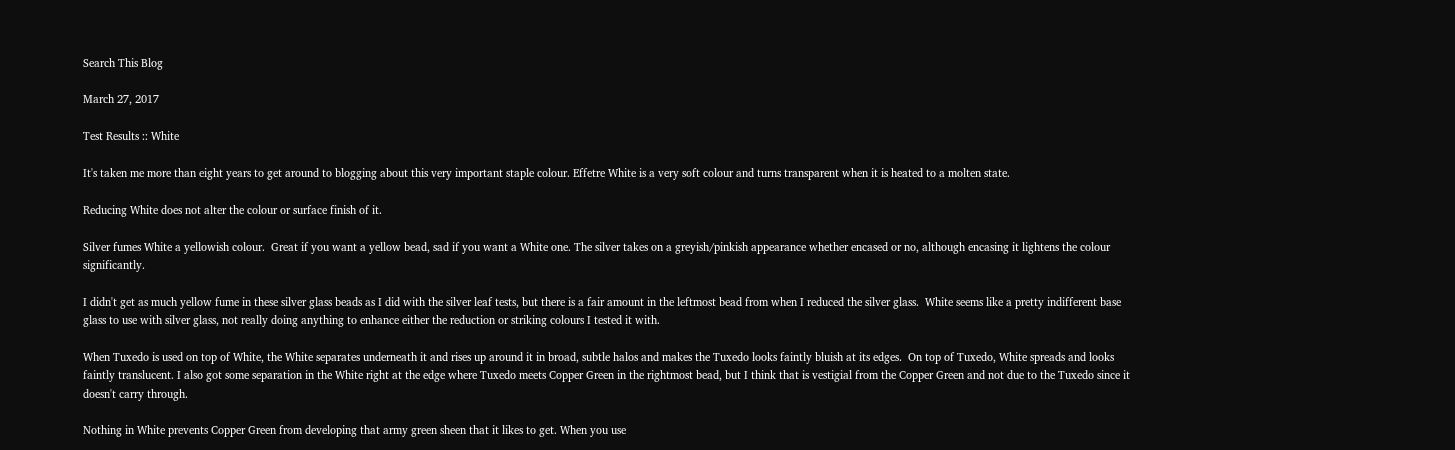Search This Blog

March 27, 2017

Test Results :: White

It's taken me more than eight years to get around to blogging about this very important staple colour. Effetre White is a very soft colour and turns transparent when it is heated to a molten state.

Reducing White does not alter the colour or surface finish of it.

Silver fumes White a yellowish colour.  Great if you want a yellow bead, sad if you want a White one. The silver takes on a greyish/pinkish appearance whether encased or no, although encasing it lightens the colour significantly.

I didn't get as much yellow fume in these silver glass beads as I did with the silver leaf tests, but there is a fair amount in the leftmost bead from when I reduced the silver glass.  White seems like a pretty indifferent base glass to use with silver glass, not really doing anything to enhance either the reduction or striking colours I tested it with.

When Tuxedo is used on top of White, the White separates underneath it and rises up around it in broad, subtle halos and makes the Tuxedo looks faintly bluish at its edges.  On top of Tuxedo, White spreads and looks faintly translucent. I also got some separation in the White right at the edge where Tuxedo meets Copper Green in the rightmost bead, but I think that is vestigial from the Copper Green and not due to the Tuxedo since it doesn't carry through.

Nothing in White prevents Copper Green from developing that army green sheen that it likes to get. When you use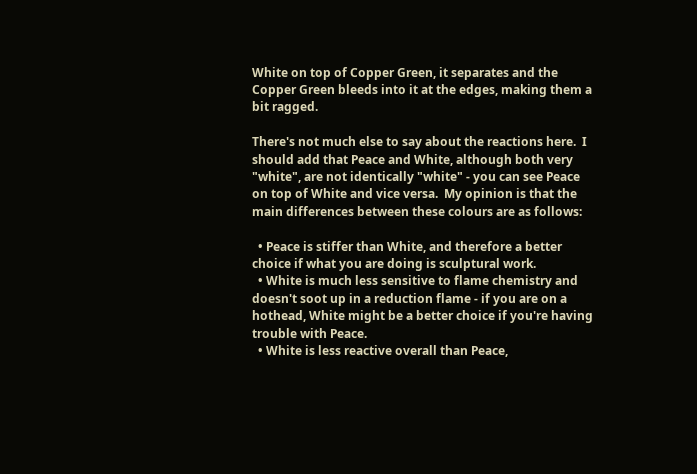White on top of Copper Green, it separates and the Copper Green bleeds into it at the edges, making them a bit ragged.

There's not much else to say about the reactions here.  I should add that Peace and White, although both very "white", are not identically "white" - you can see Peace on top of White and vice versa.  My opinion is that the main differences between these colours are as follows:

  • Peace is stiffer than White, and therefore a better choice if what you are doing is sculptural work.
  • White is much less sensitive to flame chemistry and doesn't soot up in a reduction flame - if you are on a hothead, White might be a better choice if you're having trouble with Peace.
  • White is less reactive overall than Peace,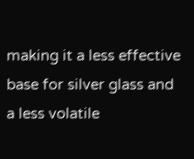making it a less effective base for silver glass and a less volatile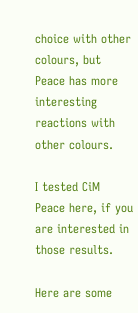choice with other colours, but Peace has more interesting reactions with other colours.

I tested CiM Peace here, if you are interested in those results.

Here are some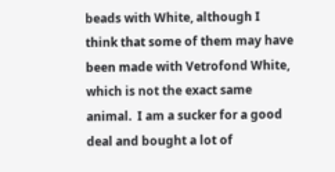beads with White, although I think that some of them may have been made with Vetrofond White, which is not the exact same animal.  I am a sucker for a good deal and bought a lot of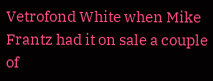Vetrofond White when Mike Frantz had it on sale a couple of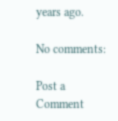years ago.

No comments:

Post a Comment